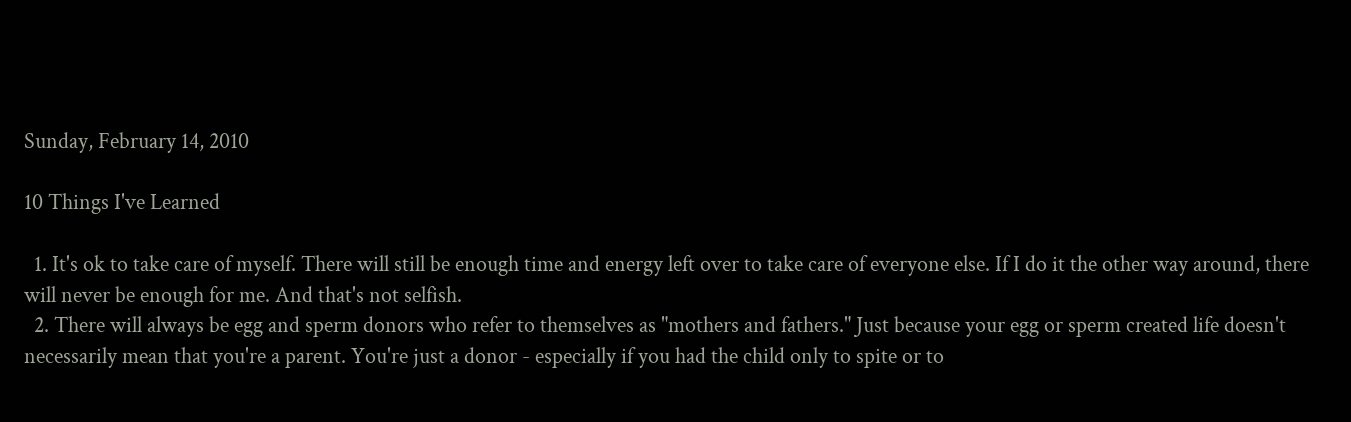Sunday, February 14, 2010

10 Things I've Learned

  1. It's ok to take care of myself. There will still be enough time and energy left over to take care of everyone else. If I do it the other way around, there will never be enough for me. And that's not selfish.
  2. There will always be egg and sperm donors who refer to themselves as "mothers and fathers." Just because your egg or sperm created life doesn't necessarily mean that you're a parent. You're just a donor - especially if you had the child only to spite or to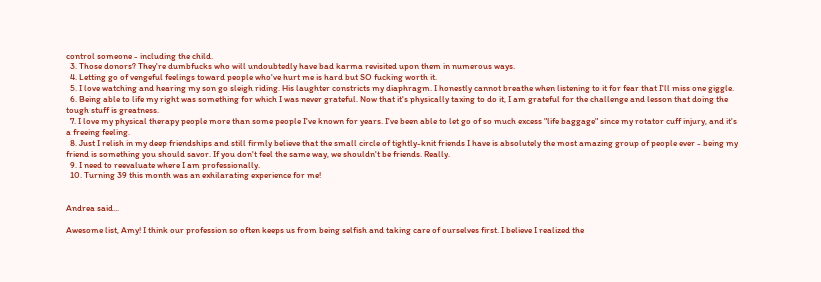control someone - including the child.
  3. Those donors? They're dumbfucks who will undoubtedly have bad karma revisited upon them in numerous ways.
  4. Letting go of vengeful feelings toward people who've hurt me is hard but SO fucking worth it.
  5. I love watching and hearing my son go sleigh riding. His laughter constricts my diaphragm. I honestly cannot breathe when listening to it for fear that I'll miss one giggle.
  6. Being able to life my right was something for which I was never grateful. Now that it's physically taxing to do it, I am grateful for the challenge and lesson that doing the tough stuff is greatness.
  7. I love my physical therapy people more than some people I've known for years. I've been able to let go of so much excess "life baggage" since my rotator cuff injury, and it's a freeing feeling.
  8. Just I relish in my deep friendships and still firmly believe that the small circle of tightly-knit friends I have is absolutely the most amazing group of people ever - being my friend is something you should savor. If you don't feel the same way, we shouldn't be friends. Really.
  9. I need to reevaluate where I am professionally.
  10. Turning 39 this month was an exhilarating experience for me!


Andrea said...

Awesome list, Amy! I think our profession so often keeps us from being selfish and taking care of ourselves first. I believe I realized the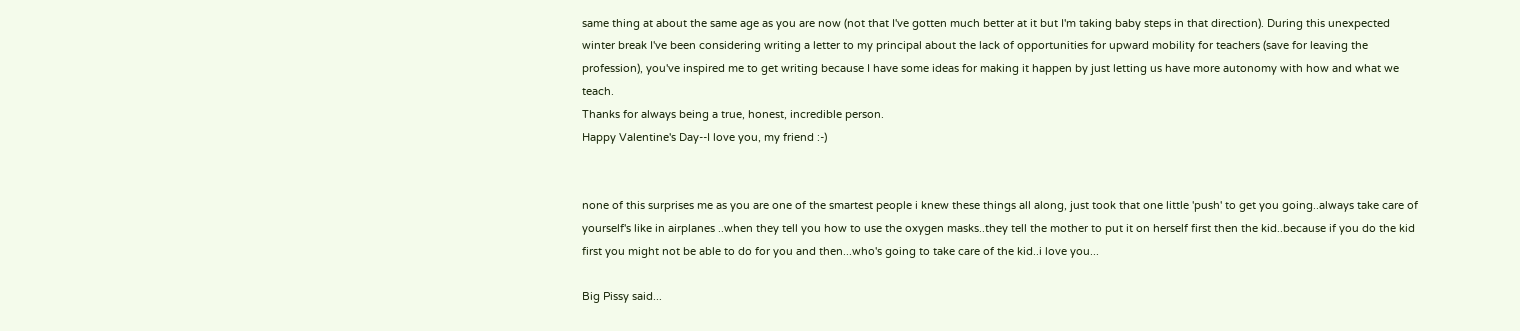same thing at about the same age as you are now (not that I've gotten much better at it but I'm taking baby steps in that direction). During this unexpected winter break I've been considering writing a letter to my principal about the lack of opportunities for upward mobility for teachers (save for leaving the profession), you've inspired me to get writing because I have some ideas for making it happen by just letting us have more autonomy with how and what we teach.
Thanks for always being a true, honest, incredible person.
Happy Valentine's Day--I love you, my friend :-)


none of this surprises me as you are one of the smartest people i knew these things all along, just took that one little 'push' to get you going..always take care of yourself's like in airplanes ..when they tell you how to use the oxygen masks..they tell the mother to put it on herself first then the kid..because if you do the kid first you might not be able to do for you and then...who's going to take care of the kid..i love you...

Big Pissy said...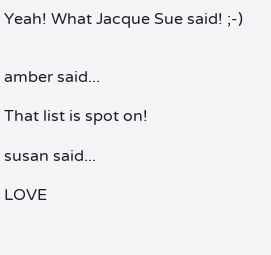Yeah! What Jacque Sue said! ;-)


amber said...

That list is spot on!

susan said...

LOVE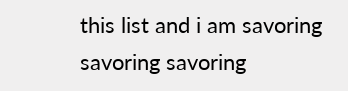this list and i am savoring savoring savoring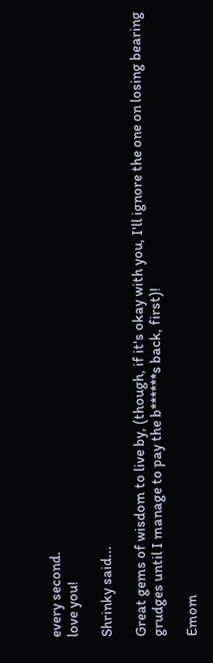every second.
love you!

Shrinky said...

Great gems of wisdom to live by, (though, if it's okay with you, I'll ignore the one on losing bearing grudges until I manage to pay the b******s back, first)!

Emom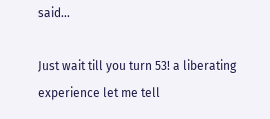said...

Just wait till you turn 53! a liberating experience let me tell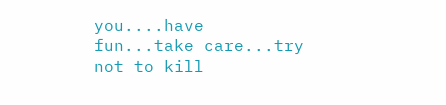you....have fun...take care...try not to kill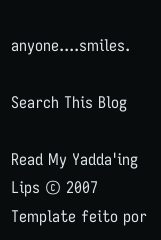anyone....smiles.

Search This Blog

Read My Yadda'ing Lips © 2007 Template feito por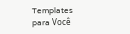Templates para Você